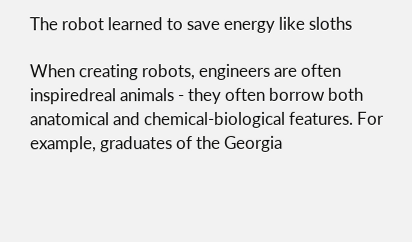The robot learned to save energy like sloths

When creating robots, engineers are often inspiredreal animals - they often borrow both anatomical and chemical-biological features. For example, graduates of the Georgia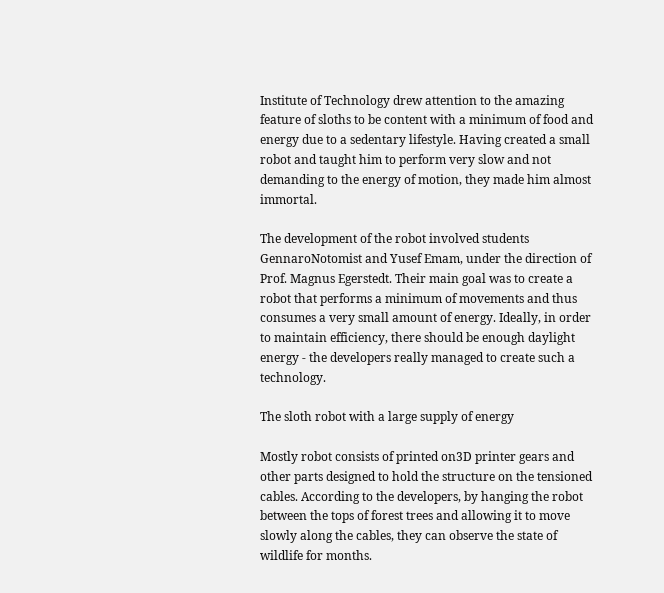Institute of Technology drew attention to the amazing feature of sloths to be content with a minimum of food and energy due to a sedentary lifestyle. Having created a small robot and taught him to perform very slow and not demanding to the energy of motion, they made him almost immortal.

The development of the robot involved students GennaroNotomist and Yusef Emam, under the direction of Prof. Magnus Egerstedt. Their main goal was to create a robot that performs a minimum of movements and thus consumes a very small amount of energy. Ideally, in order to maintain efficiency, there should be enough daylight energy - the developers really managed to create such a technology.

The sloth robot with a large supply of energy

Mostly robot consists of printed on3D printer gears and other parts designed to hold the structure on the tensioned cables. According to the developers, by hanging the robot between the tops of forest trees and allowing it to move slowly along the cables, they can observe the state of wildlife for months.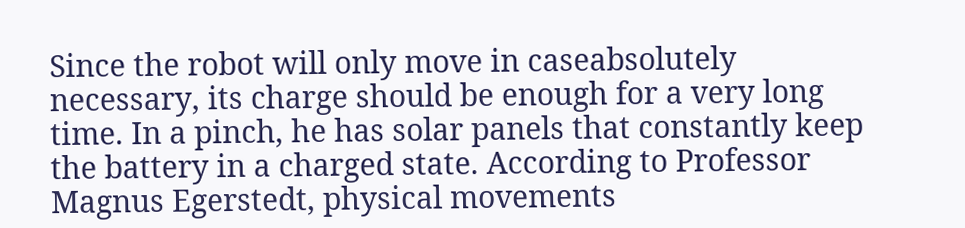Since the robot will only move in caseabsolutely necessary, its charge should be enough for a very long time. In a pinch, he has solar panels that constantly keep the battery in a charged state. According to Professor Magnus Egerstedt, physical movements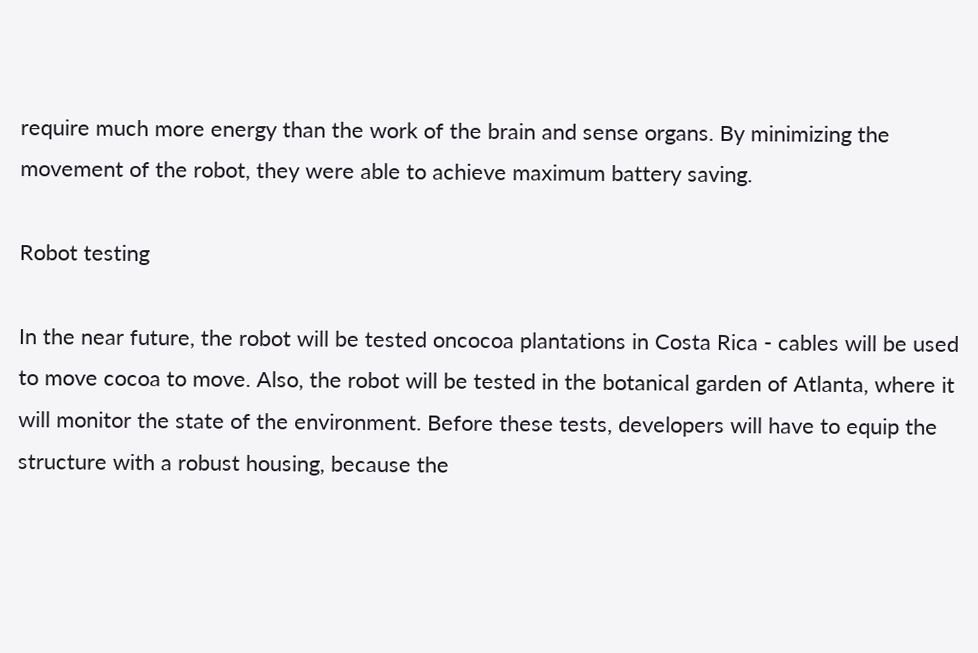require much more energy than the work of the brain and sense organs. By minimizing the movement of the robot, they were able to achieve maximum battery saving.

Robot testing

In the near future, the robot will be tested oncocoa plantations in Costa Rica - cables will be used to move cocoa to move. Also, the robot will be tested in the botanical garden of Atlanta, where it will monitor the state of the environment. Before these tests, developers will have to equip the structure with a robust housing, because the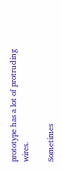prototype has a lot of protruding wires.

Sometimes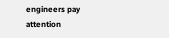engineers pay attention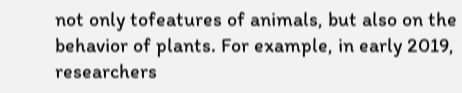not only tofeatures of animals, but also on the behavior of plants. For example, in early 2019, researchers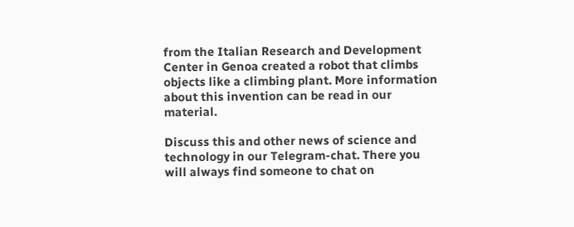from the Italian Research and Development Center in Genoa created a robot that climbs objects like a climbing plant. More information about this invention can be read in our material.

Discuss this and other news of science and technology in our Telegram-chat. There you will always find someone to chat on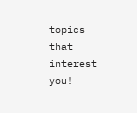topics that interest you!